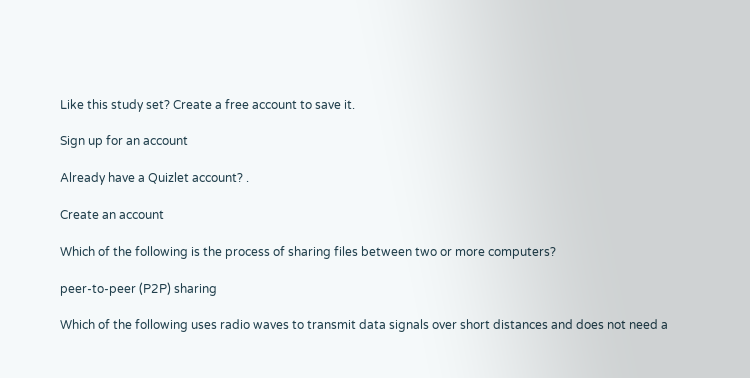Like this study set? Create a free account to save it.

Sign up for an account

Already have a Quizlet account? .

Create an account

Which of the following is the process of sharing files between two or more computers?

peer-to-peer (P2P) sharing

Which of the following uses radio waves to transmit data signals over short distances and does not need a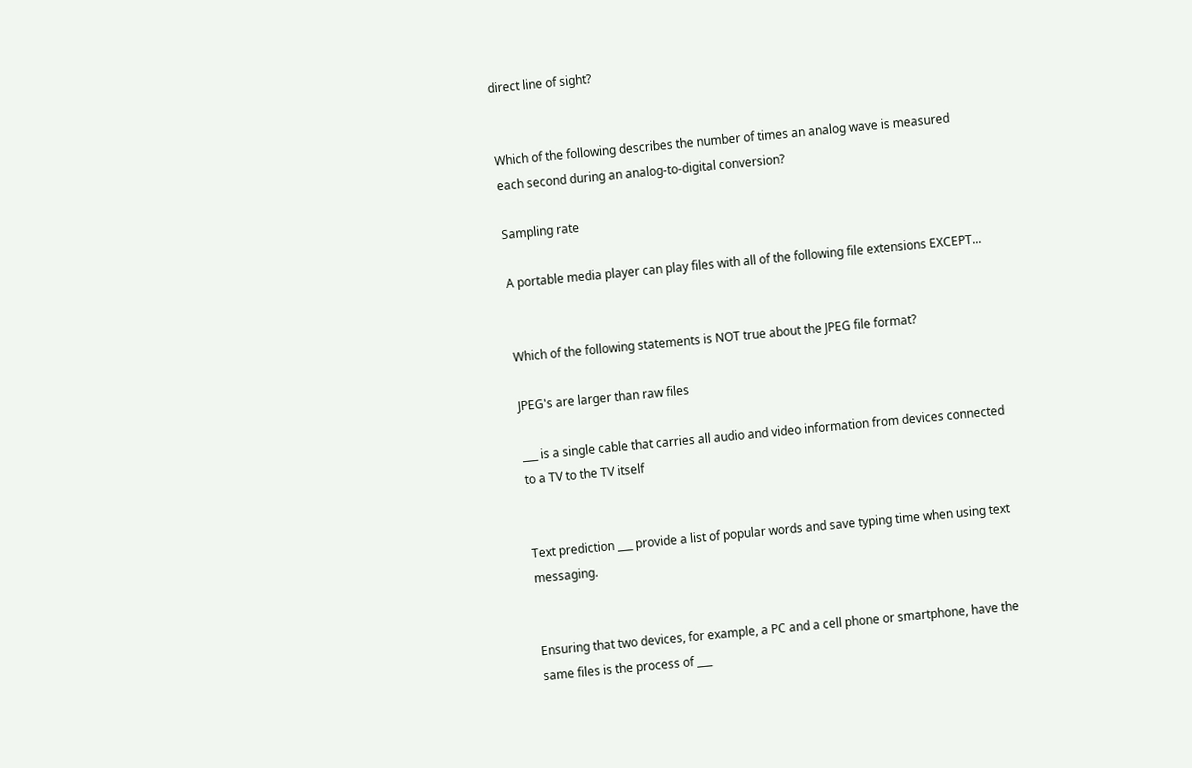direct line of sight?


Which of the following describes the number of times an analog wave is measured each second during an analog-to-digital conversion?

Sampling rate

A portable media player can play files with all of the following file extensions EXCEPT...


Which of the following statements is NOT true about the JPEG file format?

JPEG's are larger than raw files

___ is a single cable that carries all audio and video information from devices connected to a TV to the TV itself


Text prediction ___ provide a list of popular words and save typing time when using text messaging.


Ensuring that two devices, for example, a PC and a cell phone or smartphone, have the same files is the process of ___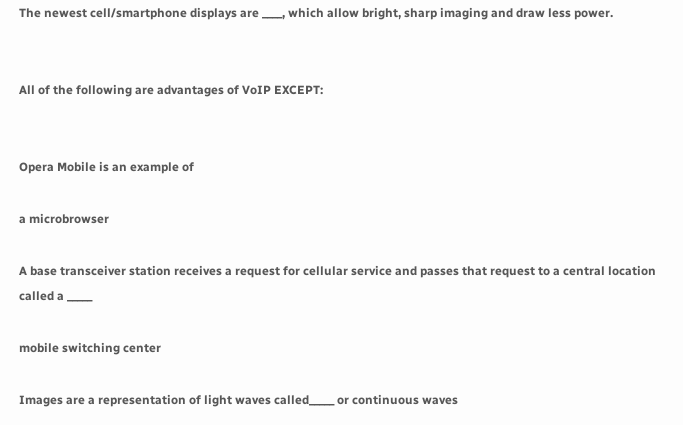The newest cell/smartphone displays are ____, which allow bright, sharp imaging and draw less power.


All of the following are advantages of VoIP EXCEPT:


Opera Mobile is an example of

a microbrowser

A base transceiver station receives a request for cellular service and passes that request to a central location called a _____

mobile switching center

Images are a representation of light waves called_____ or continuous waves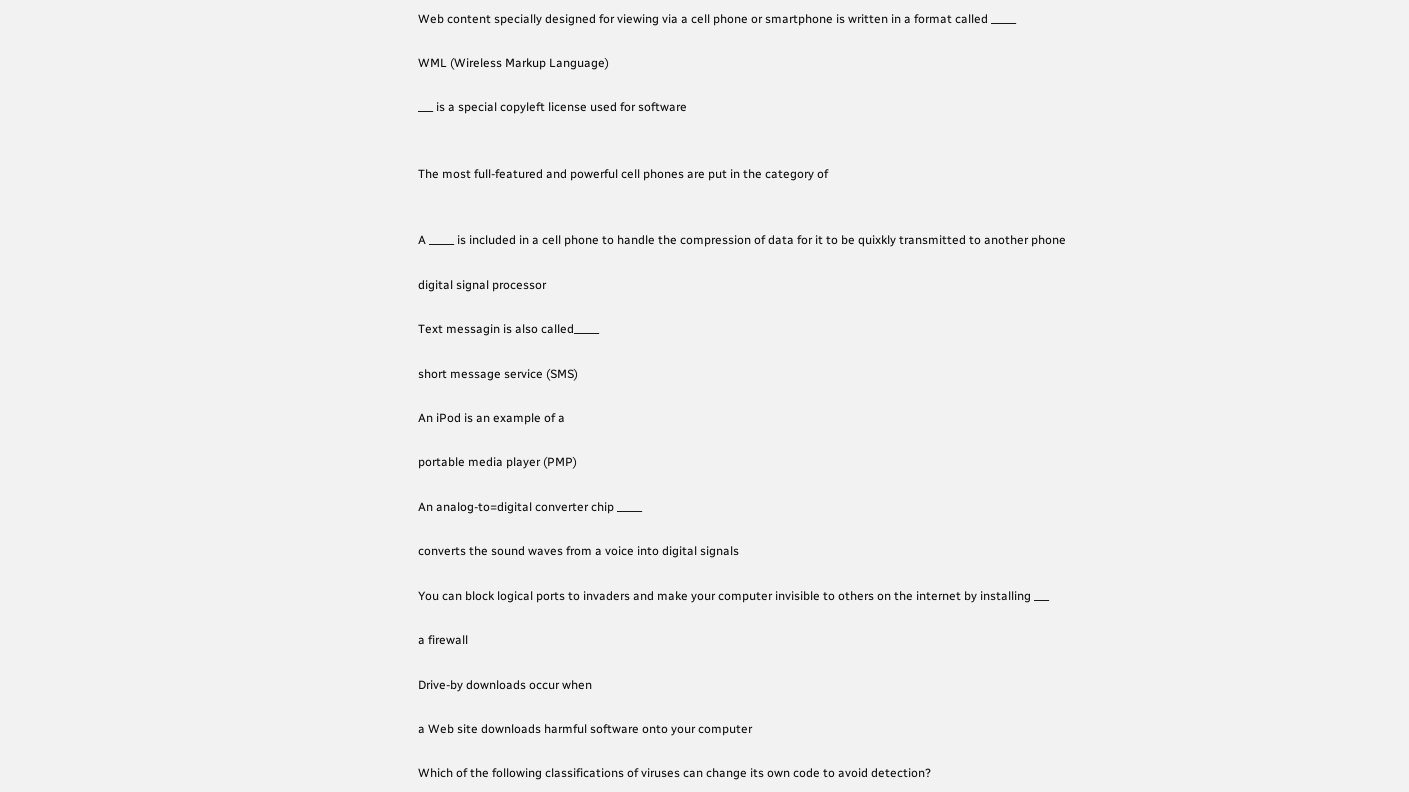Web content specially designed for viewing via a cell phone or smartphone is written in a format called _____

WML (Wireless Markup Language)

___ is a special copyleft license used for software


The most full-featured and powerful cell phones are put in the category of


A _____ is included in a cell phone to handle the compression of data for it to be quixkly transmitted to another phone

digital signal processor

Text messagin is also called_____

short message service (SMS)

An iPod is an example of a

portable media player (PMP)

An analog-to=digital converter chip _____

converts the sound waves from a voice into digital signals

You can block logical ports to invaders and make your computer invisible to others on the internet by installing ___

a firewall

Drive-by downloads occur when

a Web site downloads harmful software onto your computer

Which of the following classifications of viruses can change its own code to avoid detection?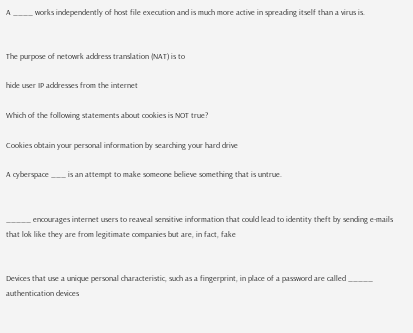A ____ works independently of host file execution and is much more active in spreading itself than a virus is.


The purpose of netowrk address translation (NAT) is to

hide user IP addresses from the internet

Which of the following statements about cookies is NOT true?

Cookies obtain your personal information by searching your hard drive

A cyberspace ___ is an attempt to make someone believe something that is untrue.


_____ encourages internet users to reaveal sensitive information that could lead to identity theft by sending e-mails that lok like they are from legitimate companies but are, in fact, fake


Devices that use a unique personal characteristic, such as a fingerprint, in place of a password are called _____ authentication devices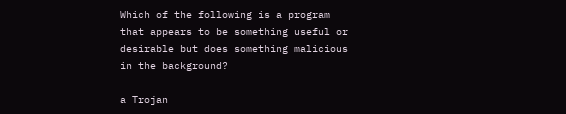Which of the following is a program that appears to be something useful or desirable but does something malicious in the background?

a Trojan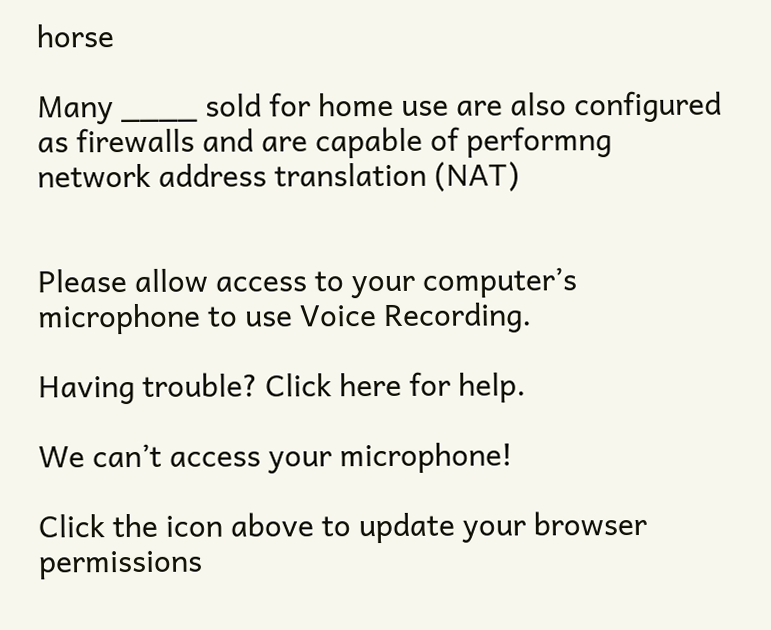horse

Many ____ sold for home use are also configured as firewalls and are capable of performng network address translation (NAT)


Please allow access to your computer’s microphone to use Voice Recording.

Having trouble? Click here for help.

We can’t access your microphone!

Click the icon above to update your browser permissions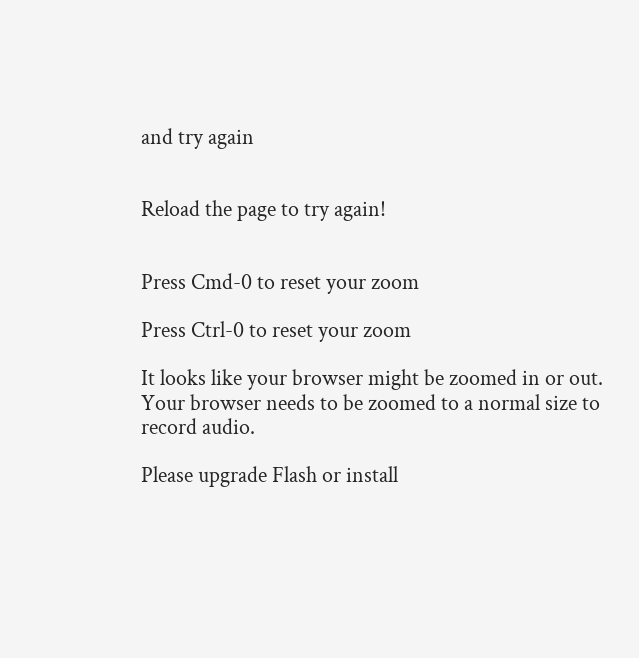and try again


Reload the page to try again!


Press Cmd-0 to reset your zoom

Press Ctrl-0 to reset your zoom

It looks like your browser might be zoomed in or out. Your browser needs to be zoomed to a normal size to record audio.

Please upgrade Flash or install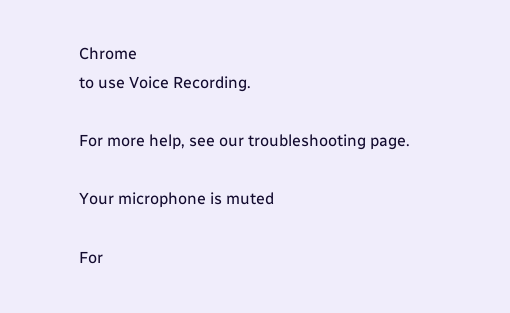Chrome
to use Voice Recording.

For more help, see our troubleshooting page.

Your microphone is muted

For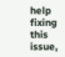help fixing this issue,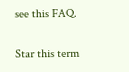see this FAQ.

Star this term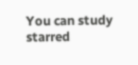You can study starred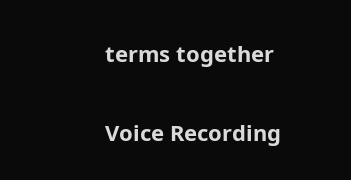terms together

Voice Recording